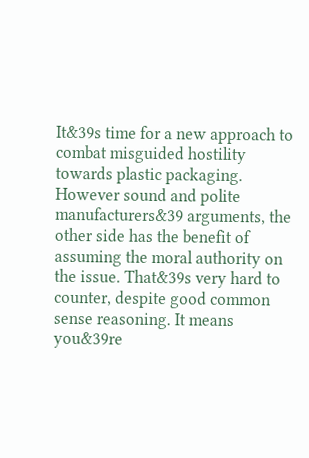It&39s time for a new approach to combat misguided hostility towards plastic packaging. However sound and polite manufacturers&39 arguments, the other side has the benefit of assuming the moral authority on the issue. That&39s very hard to counter, despite good common sense reasoning. It means you&39re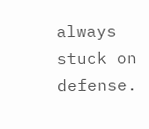always stuck on defense.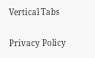Vertical Tabs

Privacy Policy